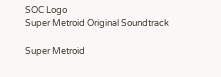SOC Logo
Super Metroid Original Soundtrack

Super Metroid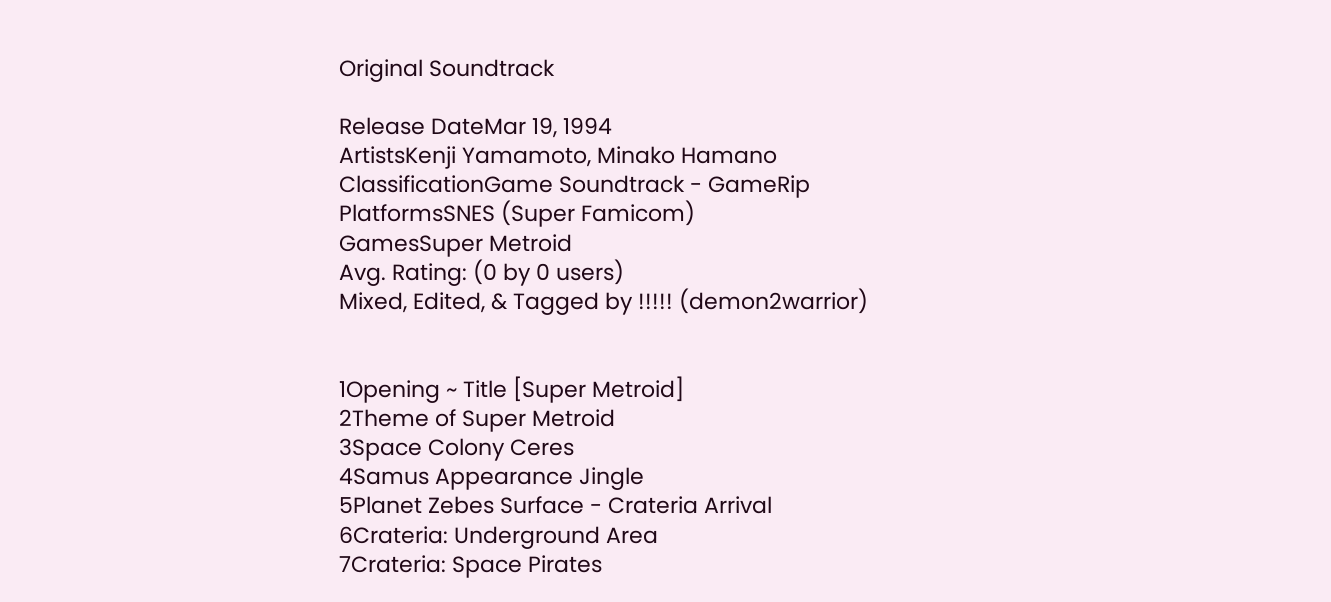Original Soundtrack

Release DateMar 19, 1994
ArtistsKenji Yamamoto, Minako Hamano
ClassificationGame Soundtrack - GameRip
PlatformsSNES (Super Famicom)
GamesSuper Metroid
Avg. Rating: (0 by 0 users)
Mixed, Edited, & Tagged by !!!!! (demon2warrior)


1Opening ~ Title [Super Metroid]
2Theme of Super Metroid
3Space Colony Ceres
4Samus Appearance Jingle
5Planet Zebes Surface - Crateria Arrival
6Crateria: Underground Area
7Crateria: Space Pirates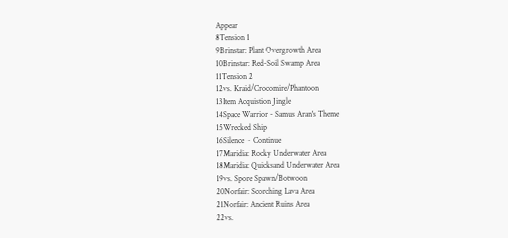Appear
8Tension 1
9Brinstar: Plant Overgrowth Area
10Brinstar: Red-Soil Swamp Area
11Tension 2
12vs. Kraid/Crocomire/Phantoon
13Item Acquistion Jingle
14Space Warrior - Samus Aran's Theme
15Wrecked Ship
16Silence ~ Continue
17Maridia: Rocky Underwater Area
18Maridia: Quicksand Underwater Area
19vs. Spore Spawn/Botwoon
20Norfair: Scorching Lava Area
21Norfair: Ancient Ruins Area
22vs.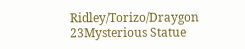Ridley/Torizo/Draygon
23Mysterious Statue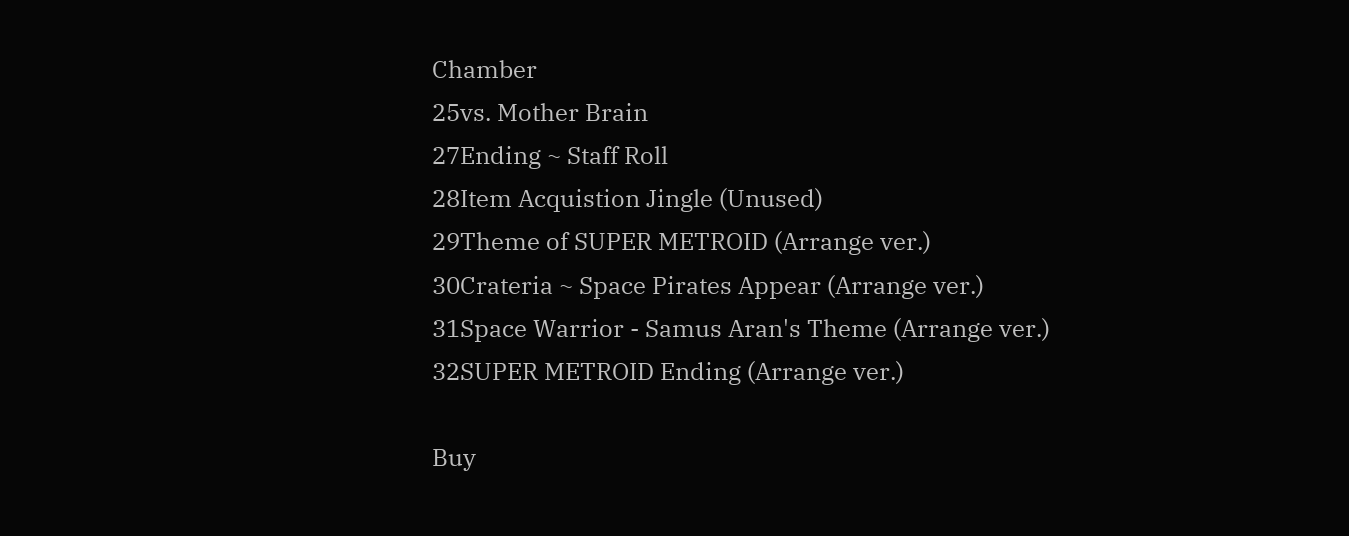Chamber
25vs. Mother Brain
27Ending ~ Staff Roll
28Item Acquistion Jingle (Unused)
29Theme of SUPER METROID (Arrange ver.)
30Crateria ~ Space Pirates Appear (Arrange ver.)
31Space Warrior - Samus Aran's Theme (Arrange ver.)
32SUPER METROID Ending (Arrange ver.)

Buy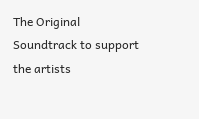The Original Soundtrack to support the artists